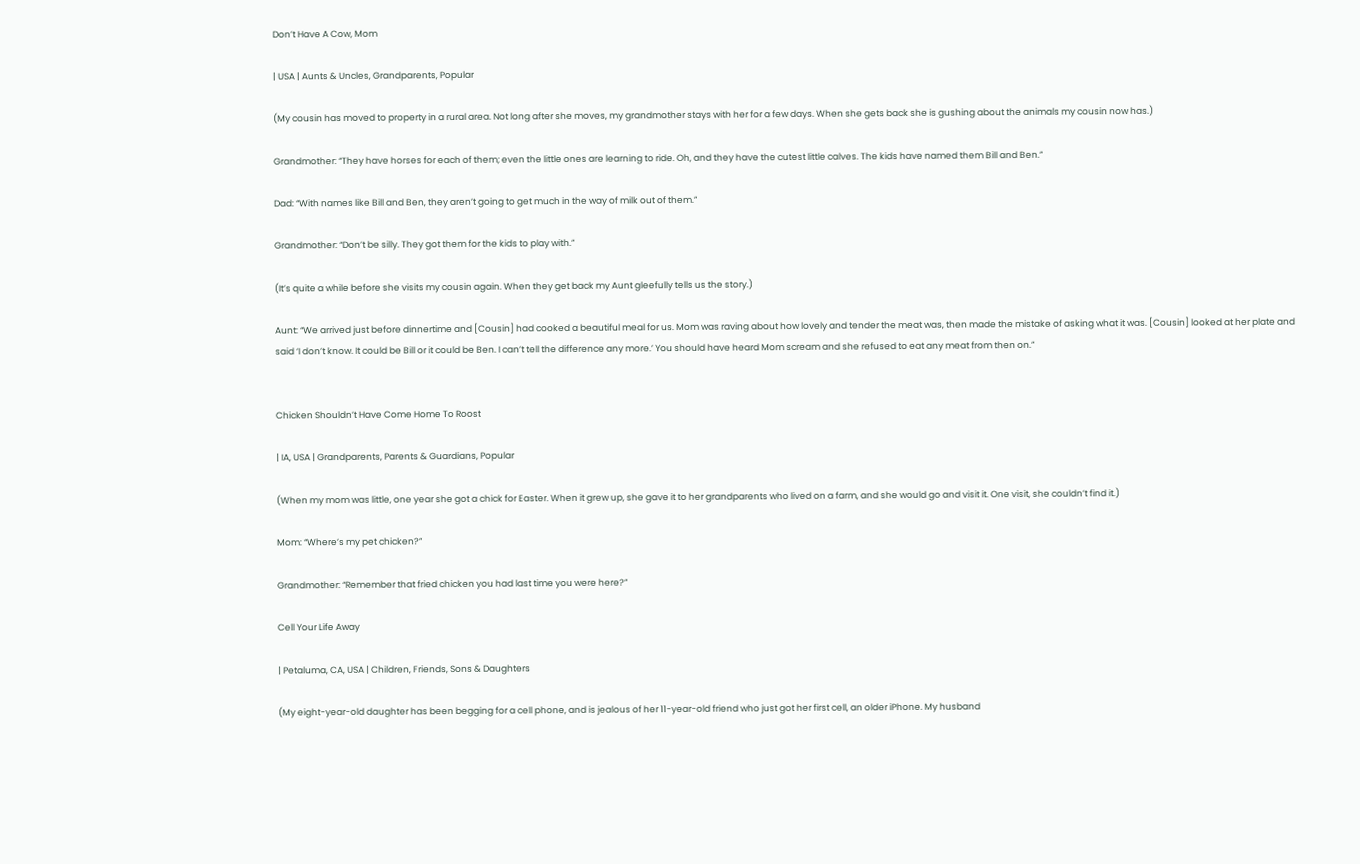Don’t Have A Cow, Mom

| USA | Aunts & Uncles, Grandparents, Popular

(My cousin has moved to property in a rural area. Not long after she moves, my grandmother stays with her for a few days. When she gets back she is gushing about the animals my cousin now has.)

Grandmother: “They have horses for each of them; even the little ones are learning to ride. Oh, and they have the cutest little calves. The kids have named them Bill and Ben.”

Dad: “With names like Bill and Ben, they aren’t going to get much in the way of milk out of them.”

Grandmother: “Don’t be silly. They got them for the kids to play with.”

(It’s quite a while before she visits my cousin again. When they get back my Aunt gleefully tells us the story.)

Aunt: “We arrived just before dinnertime and [Cousin] had cooked a beautiful meal for us. Mom was raving about how lovely and tender the meat was, then made the mistake of asking what it was. [Cousin] looked at her plate and said ‘I don’t know. It could be Bill or it could be Ben. I can’t tell the difference any more.’ You should have heard Mom scream and she refused to eat any meat from then on.”


Chicken Shouldn’t Have Come Home To Roost

| IA, USA | Grandparents, Parents & Guardians, Popular

(When my mom was little, one year she got a chick for Easter. When it grew up, she gave it to her grandparents who lived on a farm, and she would go and visit it. One visit, she couldn’t find it.)

Mom: “Where’s my pet chicken?”

Grandmother: “Remember that fried chicken you had last time you were here?”

Cell Your Life Away

| Petaluma, CA, USA | Children, Friends, Sons & Daughters

(My eight-year-old daughter has been begging for a cell phone, and is jealous of her 11-year-old friend who just got her first cell, an older iPhone. My husband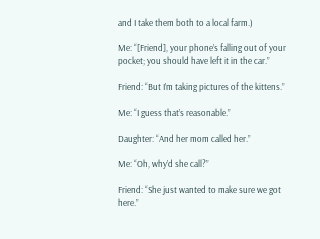and I take them both to a local farm.)

Me: “[Friend], your phone’s falling out of your pocket; you should have left it in the car.”

Friend: “But I’m taking pictures of the kittens.”

Me: “I guess that’s reasonable.”

Daughter: “And her mom called her.”

Me: “Oh, why’d she call?”

Friend: “She just wanted to make sure we got here.”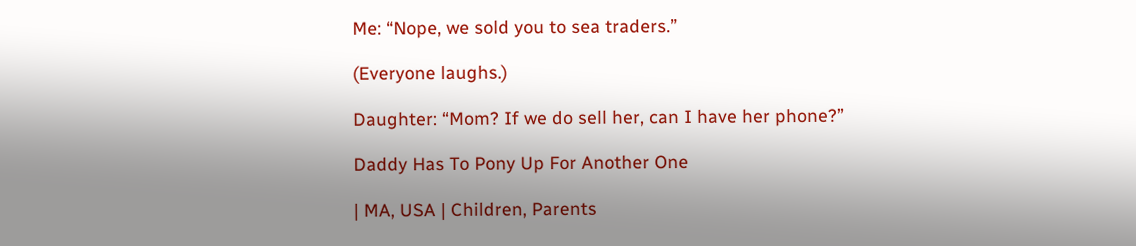Me: “Nope, we sold you to sea traders.”

(Everyone laughs.)

Daughter: “Mom? If we do sell her, can I have her phone?”

Daddy Has To Pony Up For Another One

| MA, USA | Children, Parents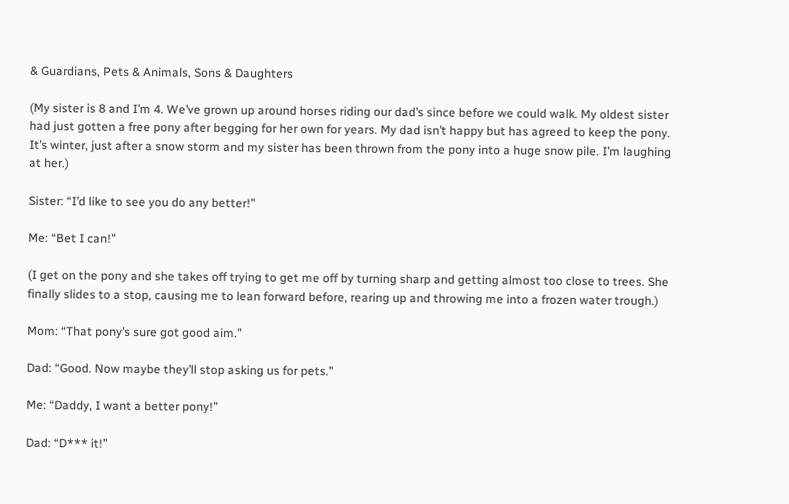& Guardians, Pets & Animals, Sons & Daughters

(My sister is 8 and I’m 4. We’ve grown up around horses riding our dad’s since before we could walk. My oldest sister had just gotten a free pony after begging for her own for years. My dad isn’t happy but has agreed to keep the pony. It’s winter, just after a snow storm and my sister has been thrown from the pony into a huge snow pile. I’m laughing at her.)

Sister: “I’d like to see you do any better!”

Me: “Bet I can!”

(I get on the pony and she takes off trying to get me off by turning sharp and getting almost too close to trees. She finally slides to a stop, causing me to lean forward before, rearing up and throwing me into a frozen water trough.)

Mom: “That pony’s sure got good aim.”

Dad: “Good. Now maybe they’ll stop asking us for pets.”

Me: “Daddy, I want a better pony!”

Dad: “D*** it!”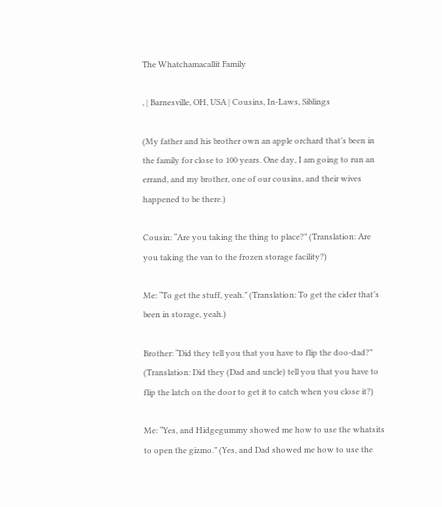The Whatchamacallit Family

, | Barnesville, OH, USA | Cousins, In-Laws, Siblings

(My father and his brother own an apple orchard that’s been in the family for close to 100 years. One day, I am going to run an errand, and my brother, one of our cousins, and their wives happened to be there.)

Cousin: “Are you taking the thing to place?” (Translation: Are you taking the van to the frozen storage facility?)

Me: “To get the stuff, yeah.” (Translation: To get the cider that’s been in storage, yeah.)

Brother: “Did they tell you that you have to flip the doo-dad?” (Translation: Did they (Dad and uncle) tell you that you have to flip the latch on the door to get it to catch when you close it?)

Me: “Yes, and Hidgegummy showed me how to use the whatsits to open the gizmo.” (Yes, and Dad showed me how to use the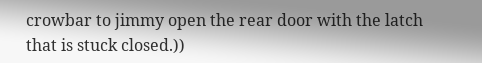crowbar to jimmy open the rear door with the latch that is stuck closed.))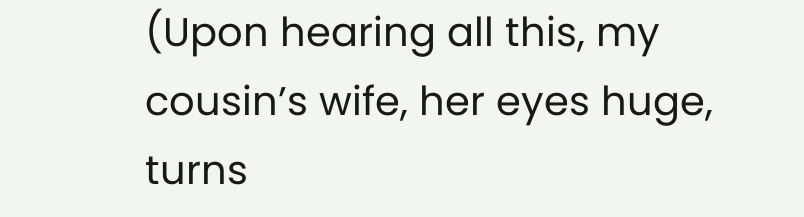(Upon hearing all this, my cousin’s wife, her eyes huge, turns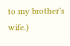to my brother’s wife.)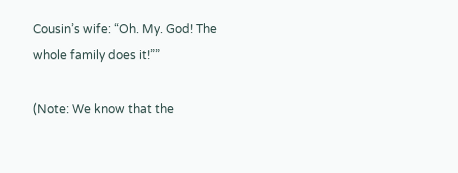Cousin’s wife: “Oh. My. God! The whole family does it!””

(Note: We know that the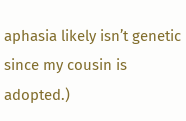aphasia likely isn’t genetic since my cousin is adopted.)